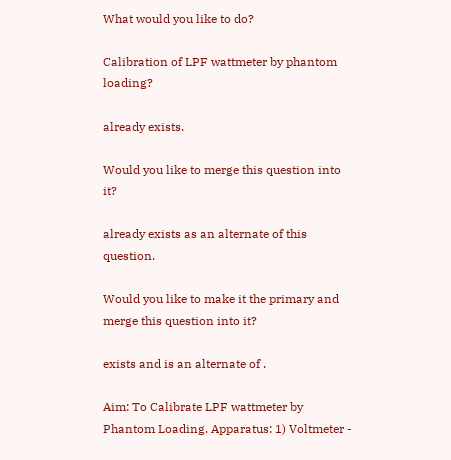What would you like to do?

Calibration of LPF wattmeter by phantom loading?

already exists.

Would you like to merge this question into it?

already exists as an alternate of this question.

Would you like to make it the primary and merge this question into it?

exists and is an alternate of .

Aim: To Calibrate LPF wattmeter by Phantom Loading. Apparatus: 1) Voltmeter -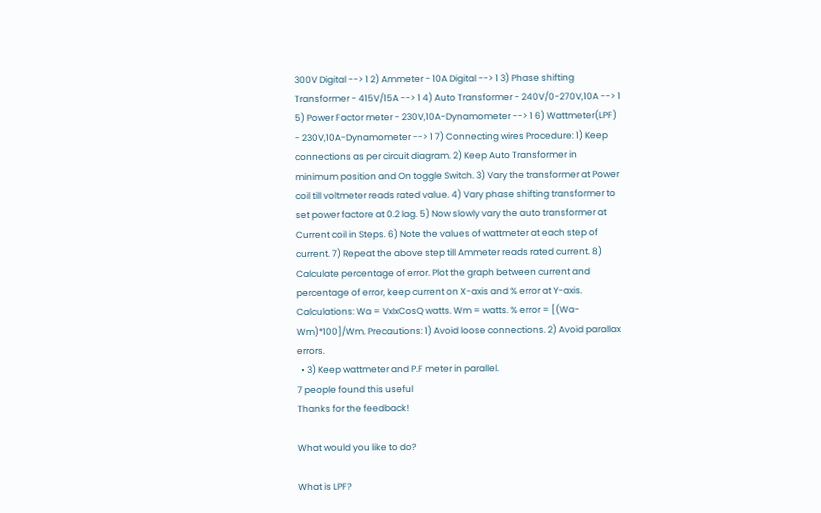300V Digital --> 1 2) Ammeter - 10A Digital --> 1 3) Phase shifting Transformer - 415V/15A --> 1 4) Auto Transformer - 240V/0-270V,10A --> 1 5) Power Factor meter - 230V,10A-Dynamometer --> 1 6) Wattmeter(LPF) - 230V,10A-Dynamometer --> 1 7) Connecting wires Procedure: 1) Keep connections as per circuit diagram. 2) Keep Auto Transformer in minimum position and On toggle Switch. 3) Vary the transformer at Power coil till voltmeter reads rated value. 4) Vary phase shifting transformer to set power factore at 0.2 lag. 5) Now slowly vary the auto transformer at Current coil in Steps. 6) Note the values of wattmeter at each step of current. 7) Repeat the above step till Ammeter reads rated current. 8) Calculate percentage of error. Plot the graph between current and percentage of error, keep current on X-axis and % error at Y-axis. Calculations: Wa = VxIxCosQ watts. Wm = watts. % error = [(Wa-Wm)*100]/Wm. Precautions: 1) Avoid loose connections. 2) Avoid parallax errors.
  • 3) Keep wattmeter and P.F meter in parallel.
7 people found this useful
Thanks for the feedback!

What would you like to do?

What is LPF?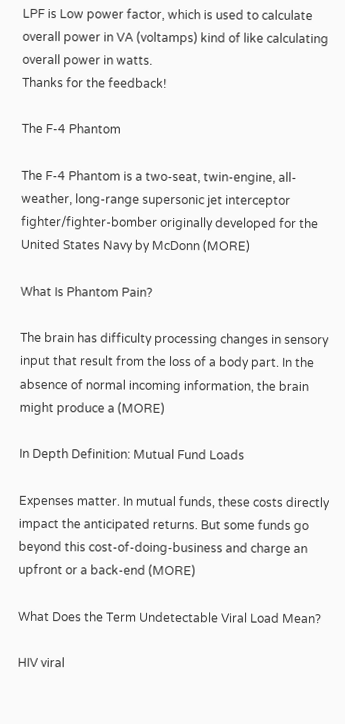LPF is Low power factor, which is used to calculate overall power in VA (voltamps) kind of like calculating overall power in watts.
Thanks for the feedback!

The F-4 Phantom

The F-4 Phantom is a two-seat, twin-engine, all-weather, long-range supersonic jet interceptor fighter/fighter-bomber originally developed for the United States Navy by McDonn (MORE)

What Is Phantom Pain?

The brain has difficulty processing changes in sensory input that result from the loss of a body part. In the absence of normal incoming information, the brain might produce a (MORE)

In Depth Definition: Mutual Fund Loads

Expenses matter. In mutual funds, these costs directly impact the anticipated returns. But some funds go beyond this cost-of-doing-business and charge an upfront or a back-end (MORE)

What Does the Term Undetectable Viral Load Mean?

HIV viral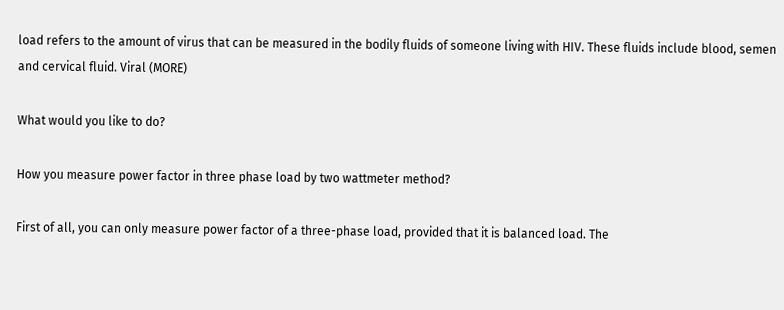load refers to the amount of virus that can be measured in the bodily fluids of someone living with HIV. These fluids include blood, semen and cervical fluid. Viral (MORE)

What would you like to do?

How you measure power factor in three phase load by two wattmeter method?

First of all, you can only measure power factor of a three-phase load, provided that it is balanced load. The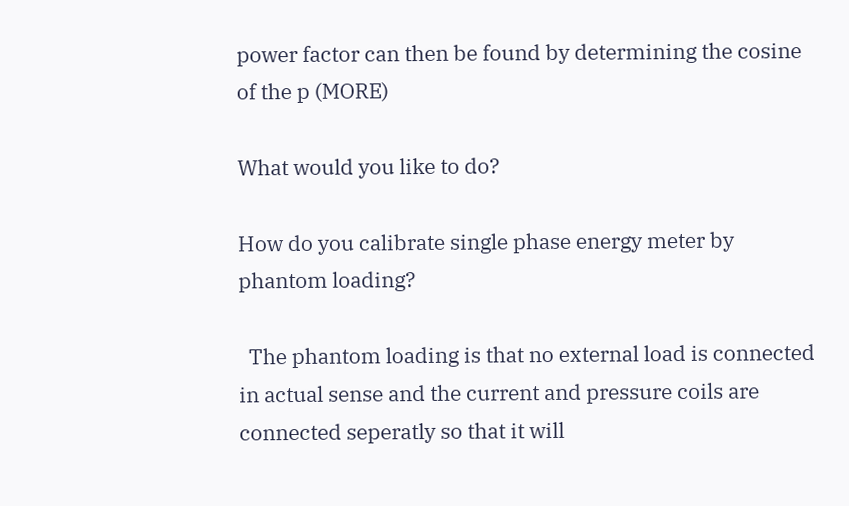power factor can then be found by determining the cosine of the p (MORE)

What would you like to do?

How do you calibrate single phase energy meter by phantom loading?

  The phantom loading is that no external load is connected in actual sense and the current and pressure coils are connected seperatly so that it will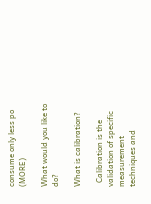consume only less po (MORE)

What would you like to do?

What is calibration?

  Calibration is the validation of specific measurement techniques and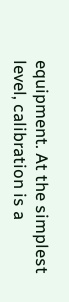equipment. At the simplest level, calibration is a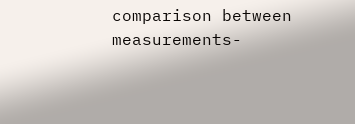comparison between measurements-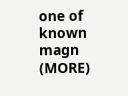one of known magn (MORE)